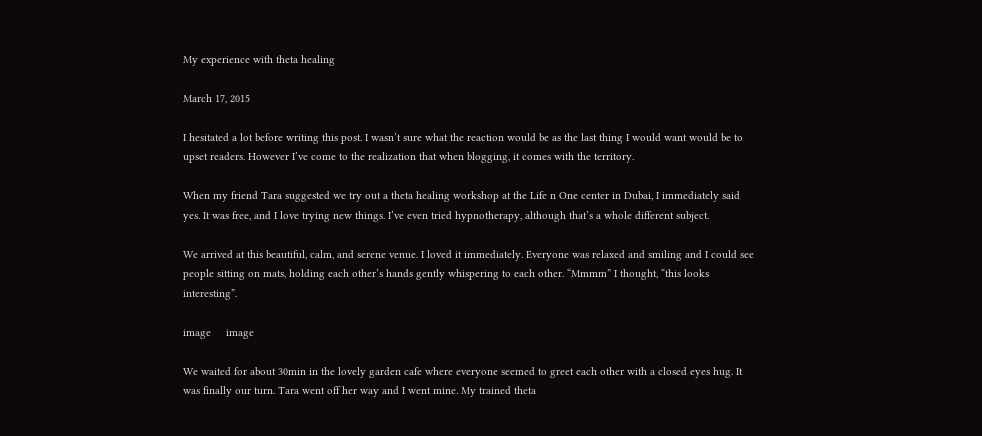My experience with theta healing

March 17, 2015

I hesitated a lot before writing this post. I wasn’t sure what the reaction would be as the last thing I would want would be to upset readers. However I’ve come to the realization that when blogging, it comes with the territory.

When my friend Tara suggested we try out a theta healing workshop at the Life n One center in Dubai, I immediately said yes. It was free, and I love trying new things. I’ve even tried hypnotherapy, although that’s a whole different subject.

We arrived at this beautiful, calm, and serene venue. I loved it immediately. Everyone was relaxed and smiling and I could see people sitting on mats, holding each other’s hands gently whispering to each other. “Mmmm” I thought, “this looks interesting”.

image     image

We waited for about 30min in the lovely garden cafe where everyone seemed to greet each other with a closed eyes hug. It was finally our turn. Tara went off her way and I went mine. My trained theta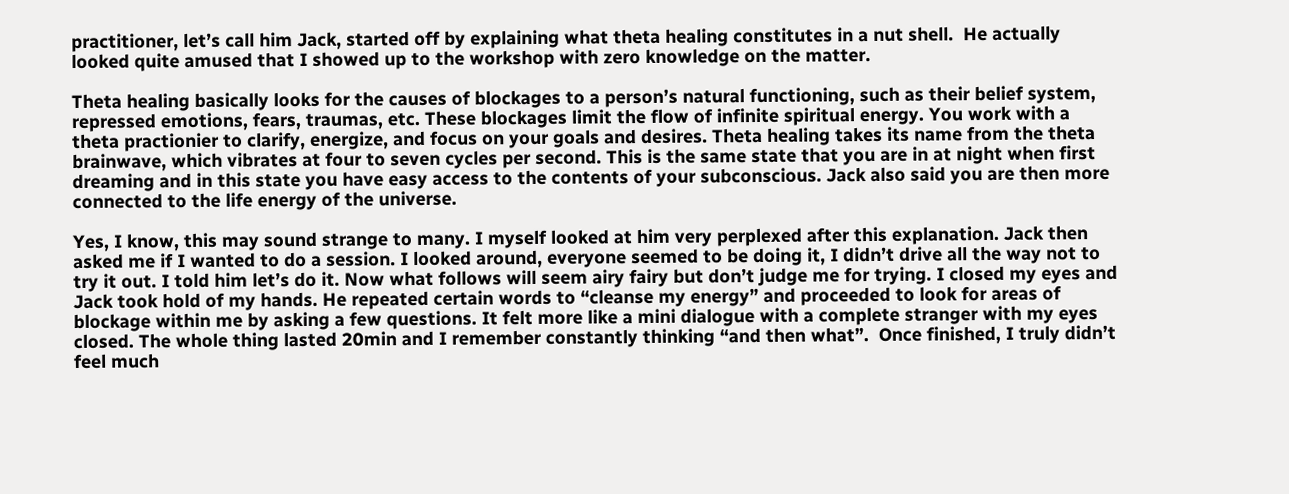practitioner, let’s call him Jack, started off by explaining what theta healing constitutes in a nut shell.  He actually looked quite amused that I showed up to the workshop with zero knowledge on the matter.

Theta healing basically looks for the causes of blockages to a person’s natural functioning, such as their belief system, repressed emotions, fears, traumas, etc. These blockages limit the flow of infinite spiritual energy. You work with a theta practionier to clarify, energize, and focus on your goals and desires. Theta healing takes its name from the theta brainwave, which vibrates at four to seven cycles per second. This is the same state that you are in at night when first dreaming and in this state you have easy access to the contents of your subconscious. Jack also said you are then more connected to the life energy of the universe.

Yes, I know, this may sound strange to many. I myself looked at him very perplexed after this explanation. Jack then asked me if I wanted to do a session. I looked around, everyone seemed to be doing it, I didn’t drive all the way not to try it out. I told him let’s do it. Now what follows will seem airy fairy but don’t judge me for trying. I closed my eyes and Jack took hold of my hands. He repeated certain words to “cleanse my energy” and proceeded to look for areas of blockage within me by asking a few questions. It felt more like a mini dialogue with a complete stranger with my eyes closed. The whole thing lasted 20min and I remember constantly thinking “and then what”.  Once finished, I truly didn’t feel much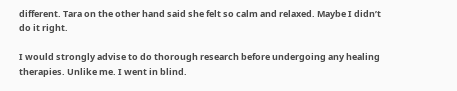different. Tara on the other hand said she felt so calm and relaxed. Maybe I didn’t do it right.

I would strongly advise to do thorough research before undergoing any healing therapies. Unlike me. I went in blind.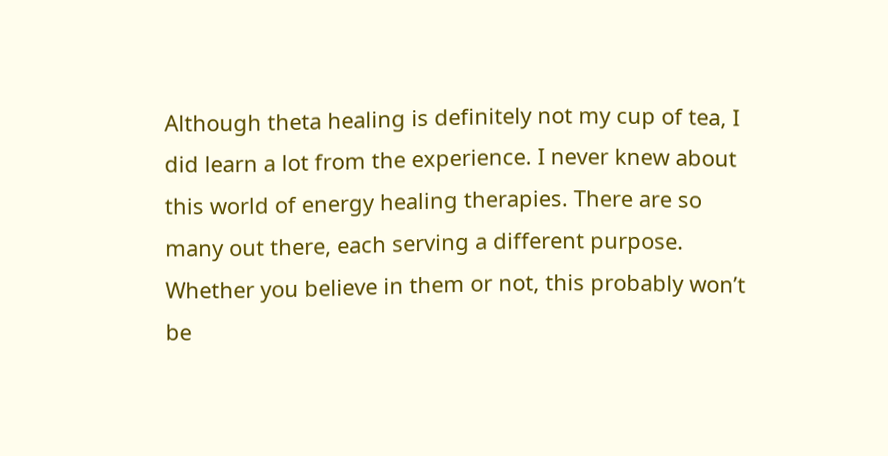Although theta healing is definitely not my cup of tea, I did learn a lot from the experience. I never knew about this world of energy healing therapies. There are so many out there, each serving a different purpose. Whether you believe in them or not, this probably won’t be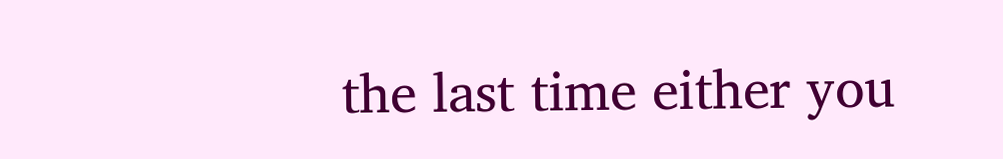the last time either you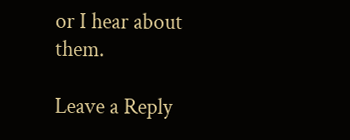or I hear about them.

Leave a Reply